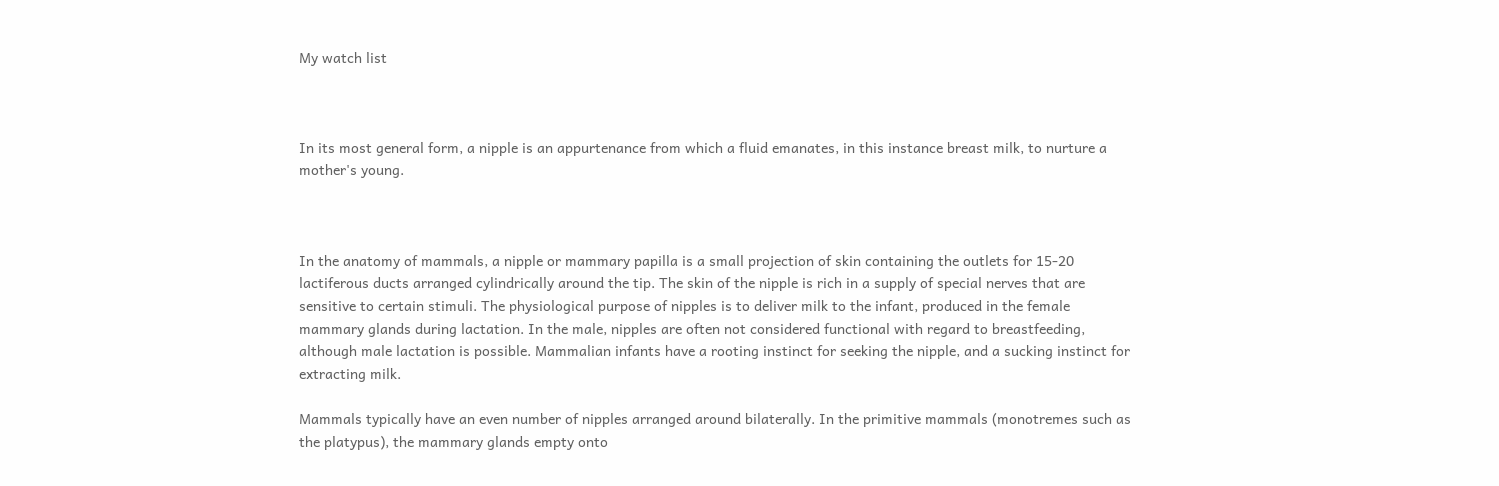My watch list



In its most general form, a nipple is an appurtenance from which a fluid emanates, in this instance breast milk, to nurture a mother's young.



In the anatomy of mammals, a nipple or mammary papilla is a small projection of skin containing the outlets for 15-20 lactiferous ducts arranged cylindrically around the tip. The skin of the nipple is rich in a supply of special nerves that are sensitive to certain stimuli. The physiological purpose of nipples is to deliver milk to the infant, produced in the female mammary glands during lactation. In the male, nipples are often not considered functional with regard to breastfeeding, although male lactation is possible. Mammalian infants have a rooting instinct for seeking the nipple, and a sucking instinct for extracting milk.

Mammals typically have an even number of nipples arranged around bilaterally. In the primitive mammals (monotremes such as the platypus), the mammary glands empty onto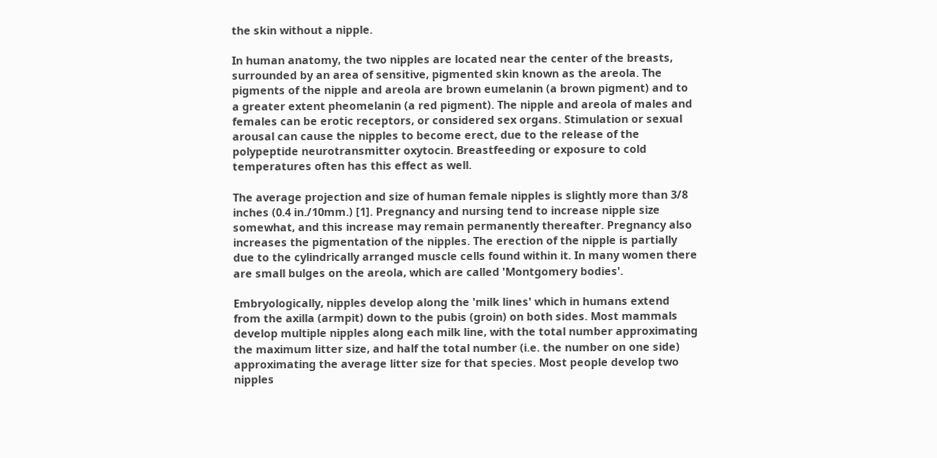the skin without a nipple.

In human anatomy, the two nipples are located near the center of the breasts, surrounded by an area of sensitive, pigmented skin known as the areola. The pigments of the nipple and areola are brown eumelanin (a brown pigment) and to a greater extent pheomelanin (a red pigment). The nipple and areola of males and females can be erotic receptors, or considered sex organs. Stimulation or sexual arousal can cause the nipples to become erect, due to the release of the polypeptide neurotransmitter oxytocin. Breastfeeding or exposure to cold temperatures often has this effect as well.

The average projection and size of human female nipples is slightly more than 3/8 inches (0.4 in./10mm.) [1]. Pregnancy and nursing tend to increase nipple size somewhat, and this increase may remain permanently thereafter. Pregnancy also increases the pigmentation of the nipples. The erection of the nipple is partially due to the cylindrically arranged muscle cells found within it. In many women there are small bulges on the areola, which are called 'Montgomery bodies'.

Embryologically, nipples develop along the 'milk lines' which in humans extend from the axilla (armpit) down to the pubis (groin) on both sides. Most mammals develop multiple nipples along each milk line, with the total number approximating the maximum litter size, and half the total number (i.e. the number on one side) approximating the average litter size for that species. Most people develop two nipples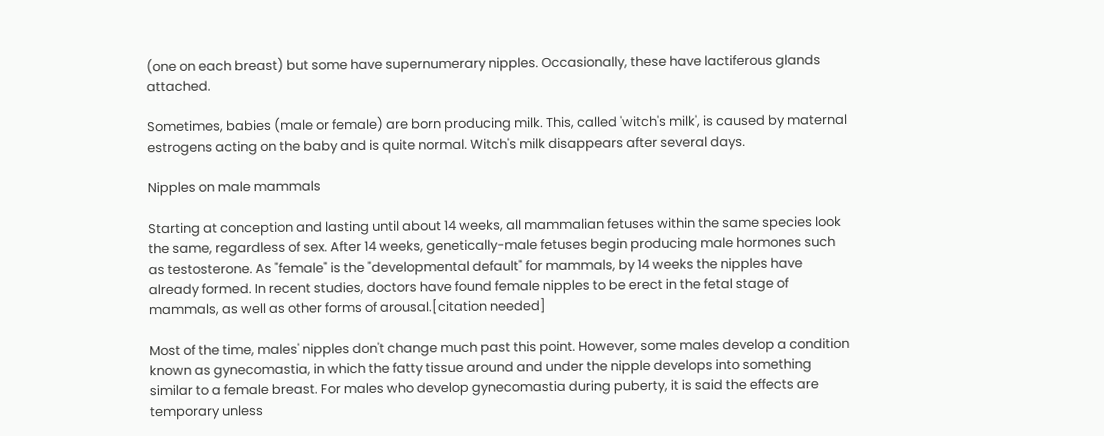(one on each breast) but some have supernumerary nipples. Occasionally, these have lactiferous glands attached.

Sometimes, babies (male or female) are born producing milk. This, called 'witch's milk', is caused by maternal estrogens acting on the baby and is quite normal. Witch's milk disappears after several days.

Nipples on male mammals

Starting at conception and lasting until about 14 weeks, all mammalian fetuses within the same species look the same, regardless of sex. After 14 weeks, genetically-male fetuses begin producing male hormones such as testosterone. As "female" is the "developmental default" for mammals, by 14 weeks the nipples have already formed. In recent studies, doctors have found female nipples to be erect in the fetal stage of mammals, as well as other forms of arousal.[citation needed]

Most of the time, males' nipples don't change much past this point. However, some males develop a condition known as gynecomastia, in which the fatty tissue around and under the nipple develops into something similar to a female breast. For males who develop gynecomastia during puberty, it is said the effects are temporary unless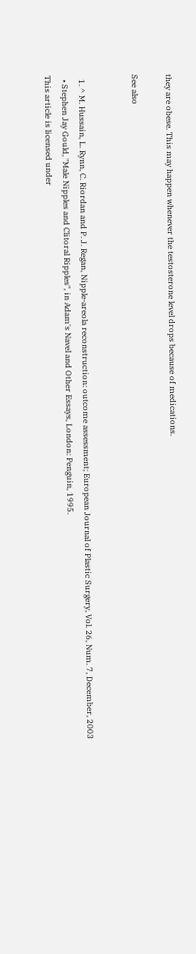they are obese. This may happen whenever the testosterone level drops because of medications.

See also


  1. ^ M. Hussain, L. Rynn, C. Riordan and P. J. Regan, Nipple-areola reconstruction: outcome assessment; European Journal of Plastic Surgery, Vol. 26, Num. 7, December, 2003
  • Stephen Jay Gould, "Male Nipples and Clitoral Ripples", in Adam's Navel and Other Essays, London: Penguin, 1995.
This article is licensed under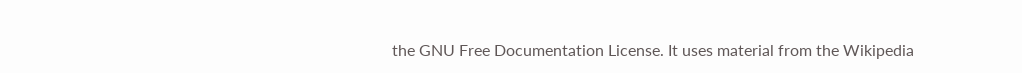the GNU Free Documentation License. It uses material from the Wikipedia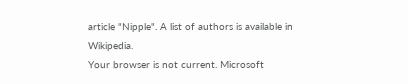article "Nipple". A list of authors is available in Wikipedia.
Your browser is not current. Microsoft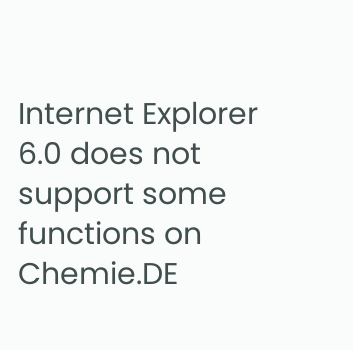Internet Explorer 6.0 does not support some functions on Chemie.DE